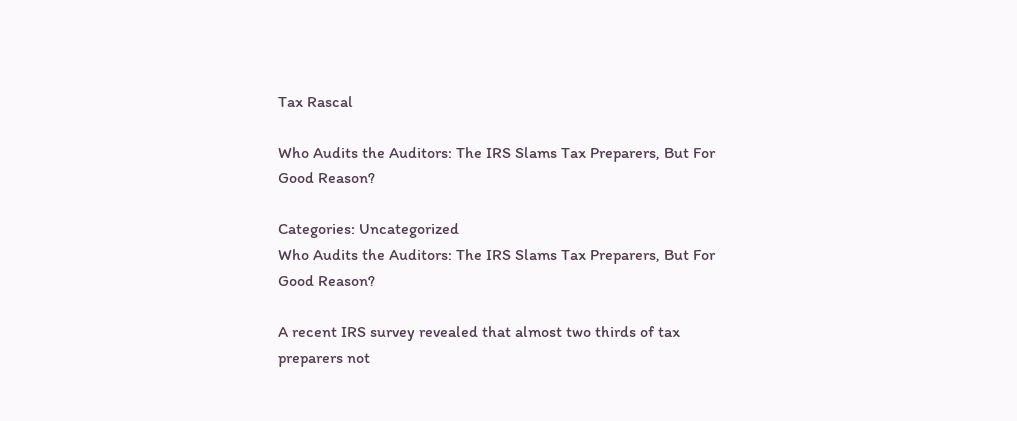Tax Rascal

Who Audits the Auditors: The IRS Slams Tax Preparers, But For Good Reason?

Categories: Uncategorized
Who Audits the Auditors: The IRS Slams Tax Preparers, But For Good Reason?

A recent IRS survey revealed that almost two thirds of tax preparers not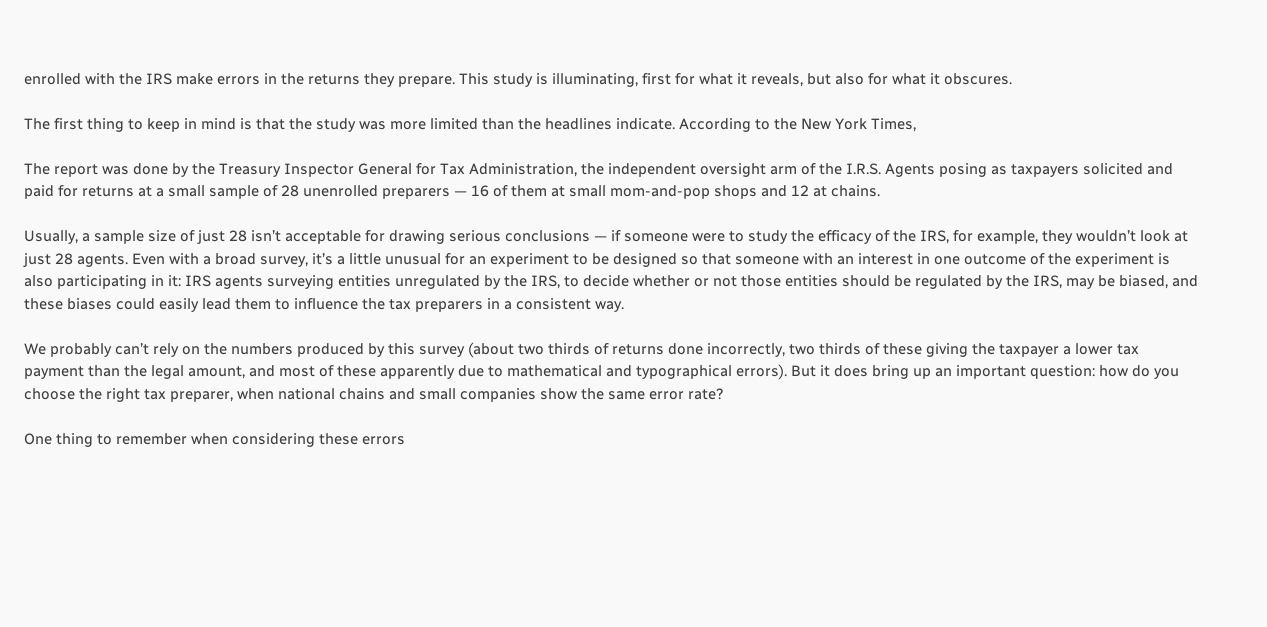enrolled with the IRS make errors in the returns they prepare. This study is illuminating, first for what it reveals, but also for what it obscures.

The first thing to keep in mind is that the study was more limited than the headlines indicate. According to the New York Times,

The report was done by the Treasury Inspector General for Tax Administration, the independent oversight arm of the I.R.S. Agents posing as taxpayers solicited and paid for returns at a small sample of 28 unenrolled preparers — 16 of them at small mom-and-pop shops and 12 at chains.

Usually, a sample size of just 28 isn’t acceptable for drawing serious conclusions — if someone were to study the efficacy of the IRS, for example, they wouldn’t look at just 28 agents. Even with a broad survey, it’s a little unusual for an experiment to be designed so that someone with an interest in one outcome of the experiment is also participating in it: IRS agents surveying entities unregulated by the IRS, to decide whether or not those entities should be regulated by the IRS, may be biased, and these biases could easily lead them to influence the tax preparers in a consistent way.

We probably can’t rely on the numbers produced by this survey (about two thirds of returns done incorrectly, two thirds of these giving the taxpayer a lower tax payment than the legal amount, and most of these apparently due to mathematical and typographical errors). But it does bring up an important question: how do you choose the right tax preparer, when national chains and small companies show the same error rate?

One thing to remember when considering these errors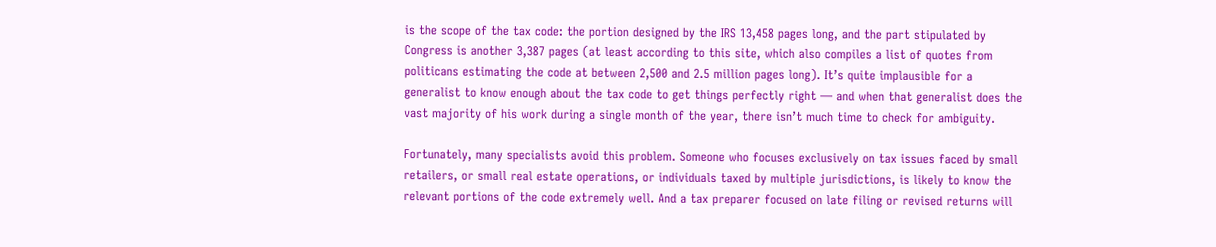is the scope of the tax code: the portion designed by the IRS 13,458 pages long, and the part stipulated by Congress is another 3,387 pages (at least according to this site, which also compiles a list of quotes from politicans estimating the code at between 2,500 and 2.5 million pages long). It’s quite implausible for a generalist to know enough about the tax code to get things perfectly right — and when that generalist does the vast majority of his work during a single month of the year, there isn’t much time to check for ambiguity.

Fortunately, many specialists avoid this problem. Someone who focuses exclusively on tax issues faced by small retailers, or small real estate operations, or individuals taxed by multiple jurisdictions, is likely to know the relevant portions of the code extremely well. And a tax preparer focused on late filing or revised returns will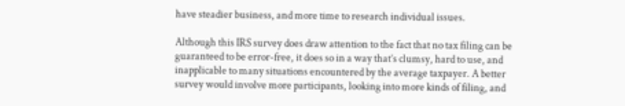have steadier business, and more time to research individual issues.

Although this IRS survey does draw attention to the fact that no tax filing can be guaranteed to be error-free, it does so in a way that’s clumsy, hard to use, and inapplicable to many situations encountered by the average taxpayer. A better survey would involve more participants, looking into more kinds of filing, and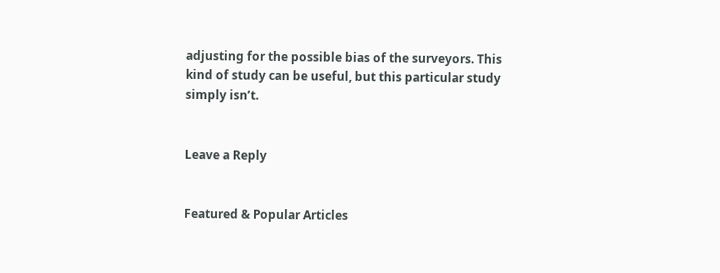adjusting for the possible bias of the surveyors. This kind of study can be useful, but this particular study simply isn’t.


Leave a Reply


Featured & Popular Articles